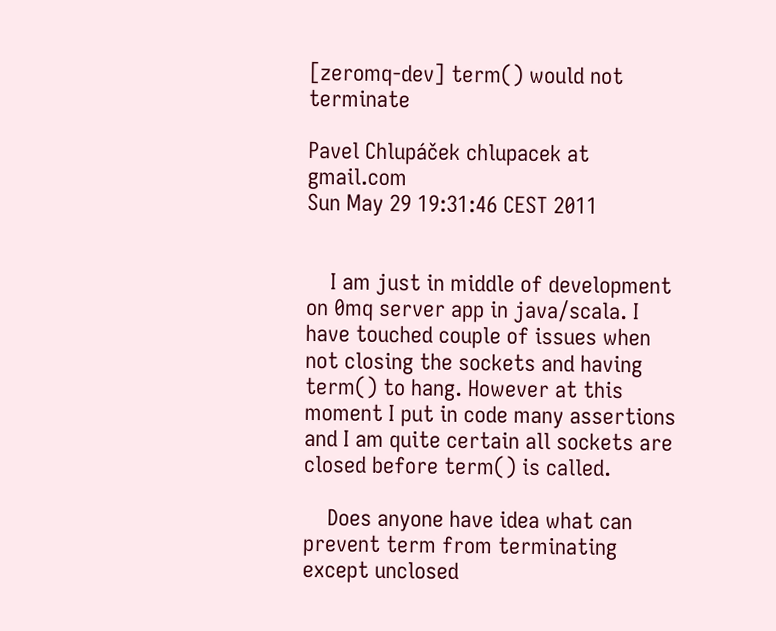[zeromq-dev] term() would not terminate

Pavel Chlupáček chlupacek at gmail.com
Sun May 29 19:31:46 CEST 2011


    I am just in middle of development on 0mq server app in java/scala. I have touched couple of issues when not closing the sockets and having term() to hang. However at this moment I put in code many assertions and I am quite certain all sockets are closed before term() is called.

    Does anyone have idea what can prevent term from terminating except unclosed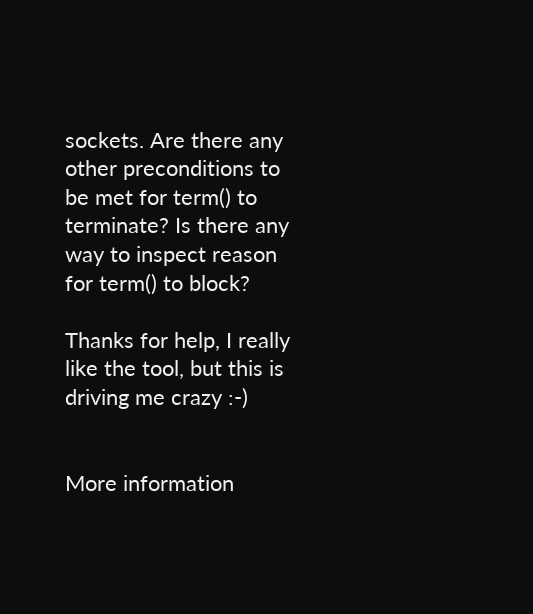sockets. Are there any other preconditions to be met for term() to terminate? Is there any way to inspect reason for term() to block?

Thanks for help, I really like the tool, but this is driving me crazy :-)


More information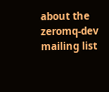about the zeromq-dev mailing list